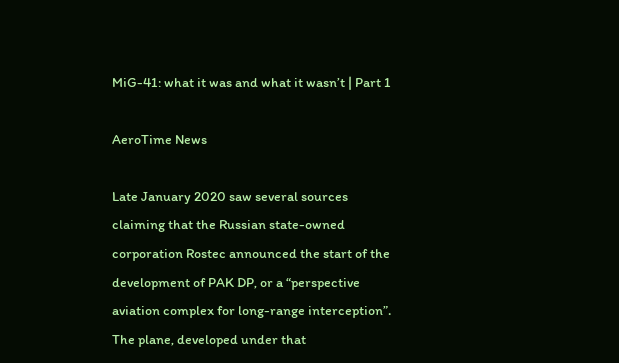MiG-41: what it was and what it wasn’t | Part 1

AeroTime News

Late January 2020 saw several sources claiming that the Russian state-owned corporation Rostec announced the start of the development of PAK DP, or a “perspective aviation complex for long-range interception”. The plane, developed under that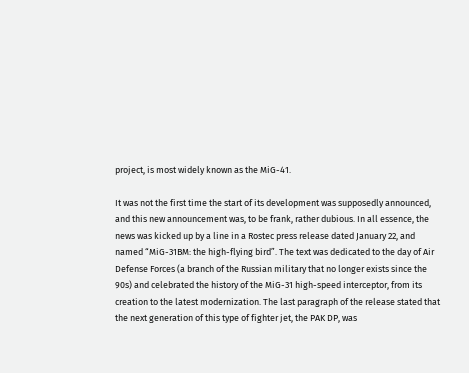project, is most widely known as the MiG-41.

It was not the first time the start of its development was supposedly announced, and this new announcement was, to be frank, rather dubious. In all essence, the news was kicked up by a line in a Rostec press release dated January 22, and named “MiG-31BM: the high-flying bird”. The text was dedicated to the day of Air Defense Forces (a branch of the Russian military that no longer exists since the 90s) and celebrated the history of the MiG-31 high-speed interceptor, from its creation to the latest modernization. The last paragraph of the release stated that the next generation of this type of fighter jet, the PAK DP, was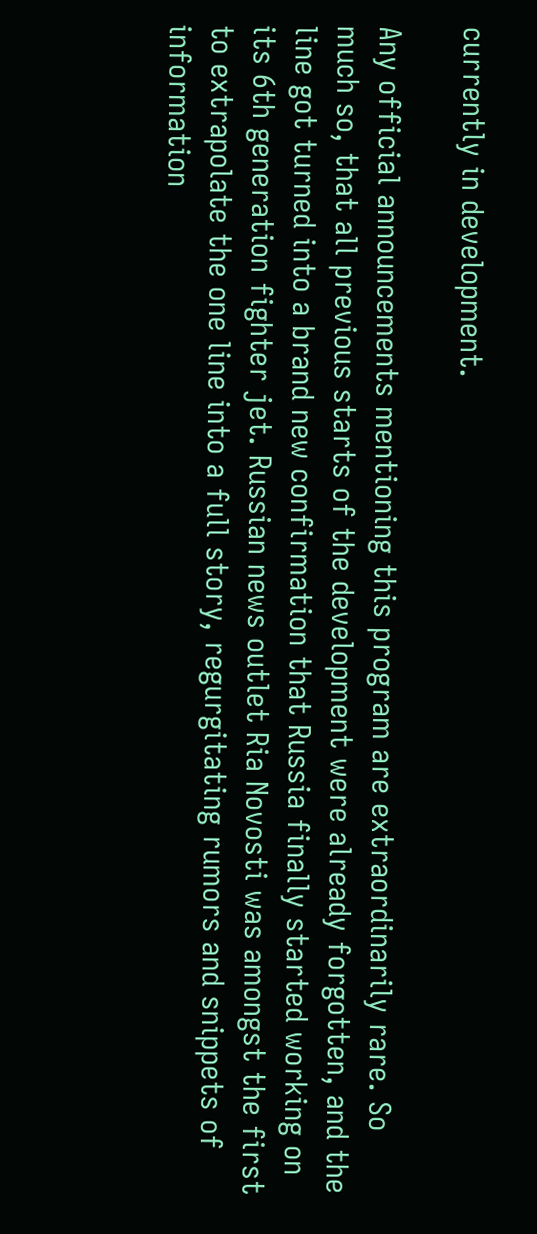currently in development.

Any official announcements mentioning this program are extraordinarily rare. So much so, that all previous starts of the development were already forgotten, and the line got turned into a brand new confirmation that Russia finally started working on its 6th generation fighter jet. Russian news outlet Ria Novosti was amongst the first to extrapolate the one line into a full story, regurgitating rumors and snippets of information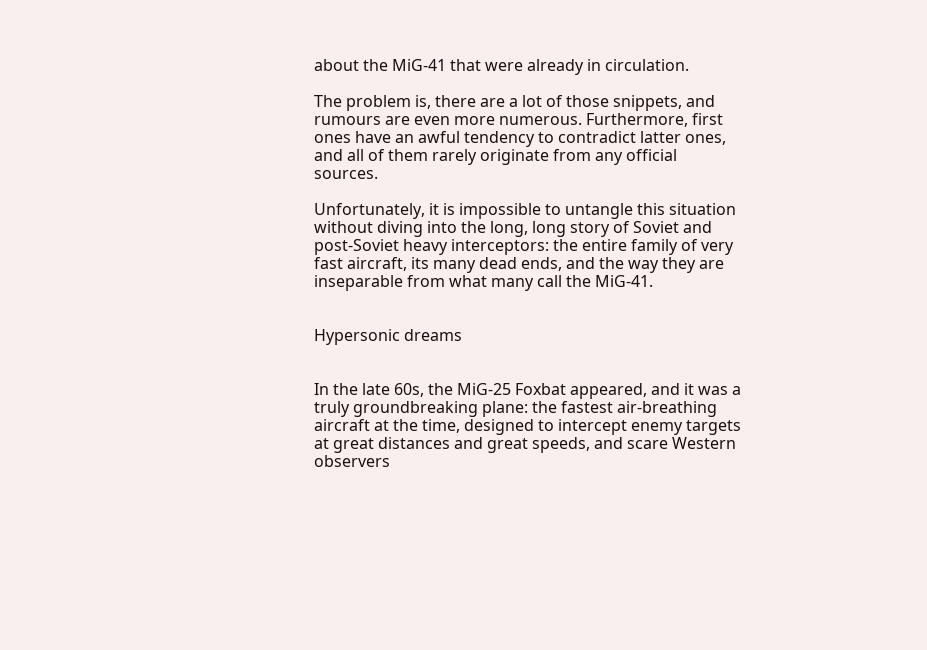about the MiG-41 that were already in circulation.

The problem is, there are a lot of those snippets, and rumours are even more numerous. Furthermore, first ones have an awful tendency to contradict latter ones, and all of them rarely originate from any official sources.

Unfortunately, it is impossible to untangle this situation without diving into the long, long story of Soviet and post-Soviet heavy interceptors: the entire family of very fast aircraft, its many dead ends, and the way they are inseparable from what many call the MiG-41.


Hypersonic dreams


In the late 60s, the MiG-25 Foxbat appeared, and it was a truly groundbreaking plane: the fastest air-breathing aircraft at the time, designed to intercept enemy targets at great distances and great speeds, and scare Western observers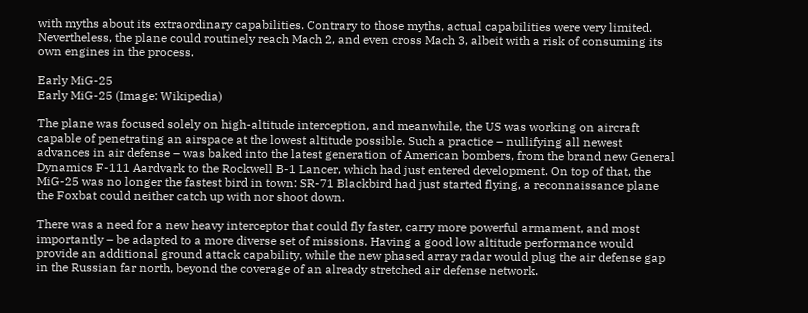with myths about its extraordinary capabilities. Contrary to those myths, actual capabilities were very limited. Nevertheless, the plane could routinely reach Mach 2, and even cross Mach 3, albeit with a risk of consuming its own engines in the process.

Early MiG-25
Early MiG-25 (Image: Wikipedia)

The plane was focused solely on high-altitude interception, and meanwhile, the US was working on aircraft capable of penetrating an airspace at the lowest altitude possible. Such a practice – nullifying all newest advances in air defense – was baked into the latest generation of American bombers, from the brand new General Dynamics F-111 Aardvark to the Rockwell B-1 Lancer, which had just entered development. On top of that, the MiG-25 was no longer the fastest bird in town: SR-71 Blackbird had just started flying, a reconnaissance plane the Foxbat could neither catch up with nor shoot down.

There was a need for a new heavy interceptor that could fly faster, carry more powerful armament, and most importantly – be adapted to a more diverse set of missions. Having a good low altitude performance would provide an additional ground attack capability, while the new phased array radar would plug the air defense gap in the Russian far north, beyond the coverage of an already stretched air defense network.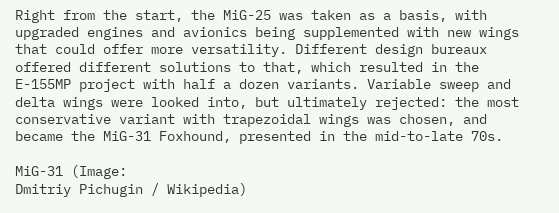Right from the start, the MiG-25 was taken as a basis, with upgraded engines and avionics being supplemented with new wings that could offer more versatility. Different design bureaux offered different solutions to that, which resulted in the E-155MP project with half a dozen variants. Variable sweep and delta wings were looked into, but ultimately rejected: the most conservative variant with trapezoidal wings was chosen, and became the MiG-31 Foxhound, presented in the mid-to-late 70s.

MiG-31 (Image:
Dmitriy Pichugin / Wikipedia)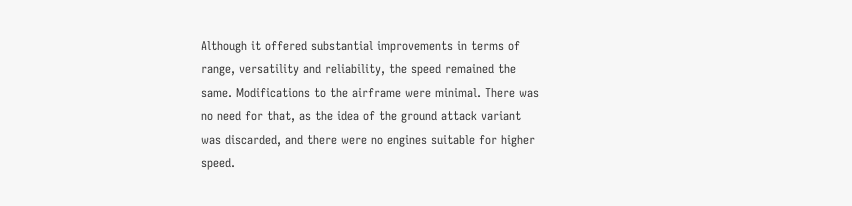Although it offered substantial improvements in terms of range, versatility and reliability, the speed remained the same. Modifications to the airframe were minimal. There was no need for that, as the idea of the ground attack variant was discarded, and there were no engines suitable for higher speed.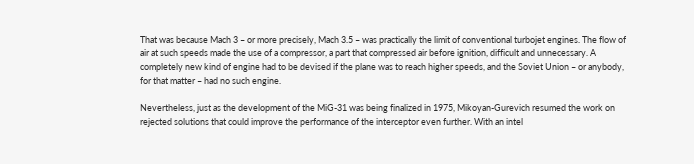That was because Mach 3 – or more precisely, Mach 3.5 – was practically the limit of conventional turbojet engines. The flow of air at such speeds made the use of a compressor, a part that compressed air before ignition, difficult and unnecessary. A completely new kind of engine had to be devised if the plane was to reach higher speeds, and the Soviet Union – or anybody, for that matter – had no such engine.

Nevertheless, just as the development of the MiG-31 was being finalized in 1975, Mikoyan-Gurevich resumed the work on rejected solutions that could improve the performance of the interceptor even further. With an intel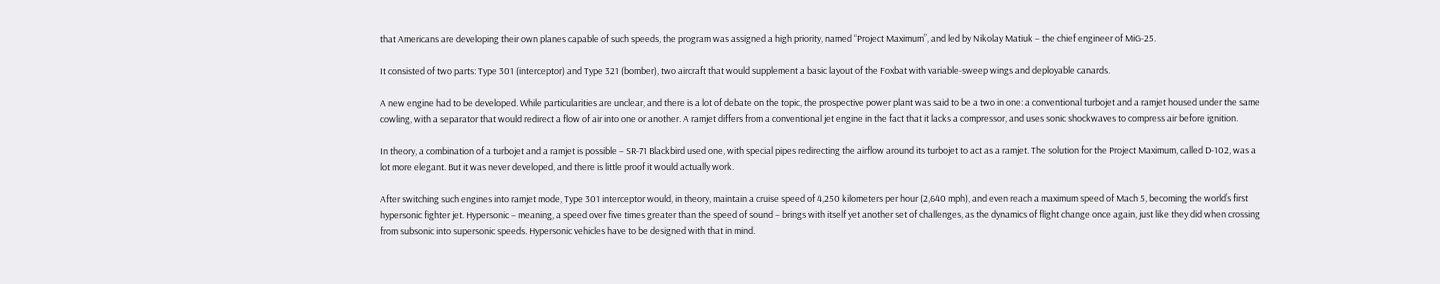that Americans are developing their own planes capable of such speeds, the program was assigned a high priority, named “Project Maximum”, and led by Nikolay Matiuk – the chief engineer of MiG-25.

It consisted of two parts: Type 301 (interceptor) and Type 321 (bomber), two aircraft that would supplement a basic layout of the Foxbat with variable-sweep wings and deployable canards.

A new engine had to be developed. While particularities are unclear, and there is a lot of debate on the topic, the prospective power plant was said to be a two in one: a conventional turbojet and a ramjet housed under the same cowling, with a separator that would redirect a flow of air into one or another. A ramjet differs from a conventional jet engine in the fact that it lacks a compressor, and uses sonic shockwaves to compress air before ignition.

In theory, a combination of a turbojet and a ramjet is possible – SR-71 Blackbird used one, with special pipes redirecting the airflow around its turbojet to act as a ramjet. The solution for the Project Maximum, called D-102, was a lot more elegant. But it was never developed, and there is little proof it would actually work.

After switching such engines into ramjet mode, Type 301 interceptor would, in theory, maintain a cruise speed of 4,250 kilometers per hour (2,640 mph), and even reach a maximum speed of Mach 5, becoming the world’s first hypersonic fighter jet. Hypersonic – meaning, a speed over five times greater than the speed of sound – brings with itself yet another set of challenges, as the dynamics of flight change once again, just like they did when crossing from subsonic into supersonic speeds. Hypersonic vehicles have to be designed with that in mind.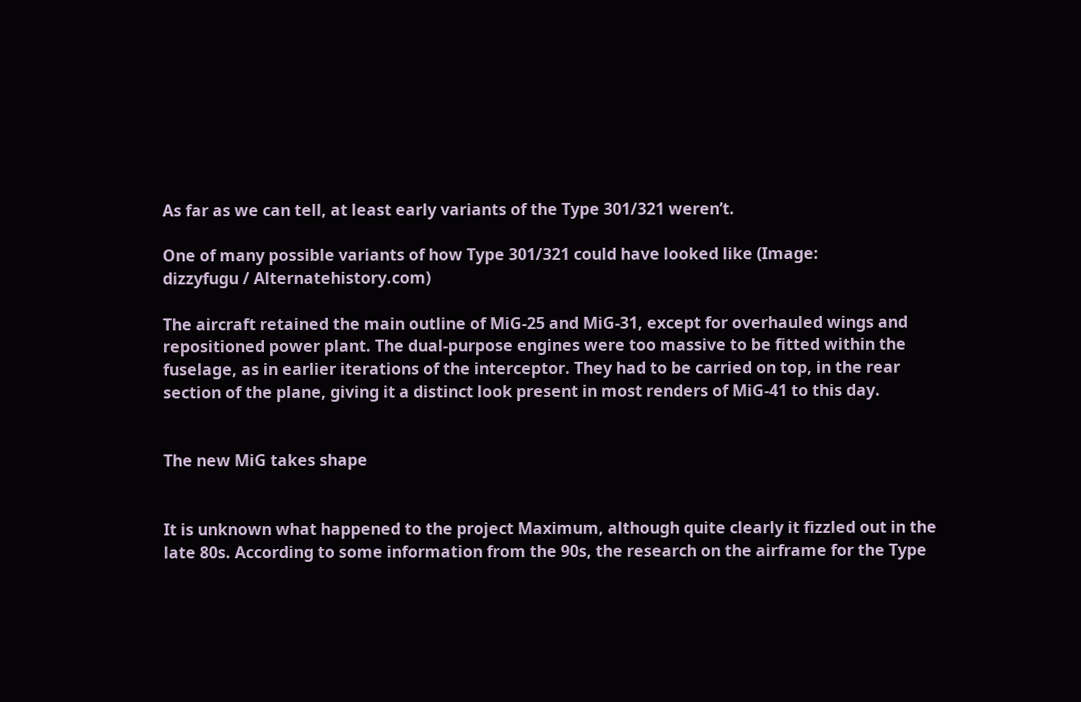As far as we can tell, at least early variants of the Type 301/321 weren’t.

One of many possible variants of how Type 301/321 could have looked like (Image:
dizzyfugu / Alternatehistory.com)

The aircraft retained the main outline of MiG-25 and MiG-31, except for overhauled wings and repositioned power plant. The dual-purpose engines were too massive to be fitted within the fuselage, as in earlier iterations of the interceptor. They had to be carried on top, in the rear section of the plane, giving it a distinct look present in most renders of MiG-41 to this day.


The new MiG takes shape


It is unknown what happened to the project Maximum, although quite clearly it fizzled out in the late 80s. According to some information from the 90s, the research on the airframe for the Type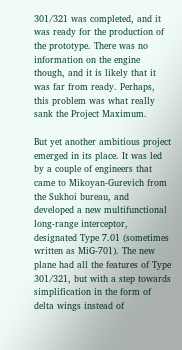301/321 was completed, and it was ready for the production of the prototype. There was no information on the engine though, and it is likely that it was far from ready. Perhaps, this problem was what really sank the Project Maximum.

But yet another ambitious project emerged in its place. It was led by a couple of engineers that came to Mikoyan-Gurevich from the Sukhoi bureau, and developed a new multifunctional long-range interceptor, designated Type 7.01 (sometimes written as MiG-701). The new plane had all the features of Type 301/321, but with a step towards simplification in the form of delta wings instead of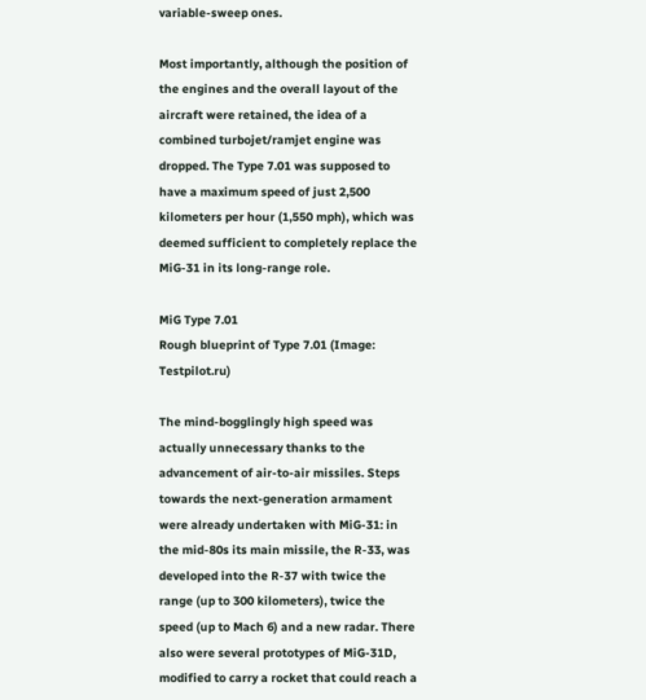variable-sweep ones.

Most importantly, although the position of the engines and the overall layout of the aircraft were retained, the idea of a combined turbojet/ramjet engine was dropped. The Type 7.01 was supposed to have a maximum speed of just 2,500 kilometers per hour (1,550 mph), which was deemed sufficient to completely replace the MiG-31 in its long-range role.

MiG Type 7.01
Rough blueprint of Type 7.01 (Image: Testpilot.ru)

The mind-bogglingly high speed was actually unnecessary thanks to the advancement of air-to-air missiles. Steps towards the next-generation armament were already undertaken with MiG-31: in the mid-80s its main missile, the R-33, was developed into the R-37 with twice the range (up to 300 kilometers), twice the speed (up to Mach 6) and a new radar. There also were several prototypes of MiG-31D, modified to carry a rocket that could reach a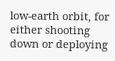low-earth orbit, for either shooting down or deploying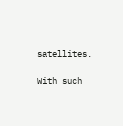satellites.

With such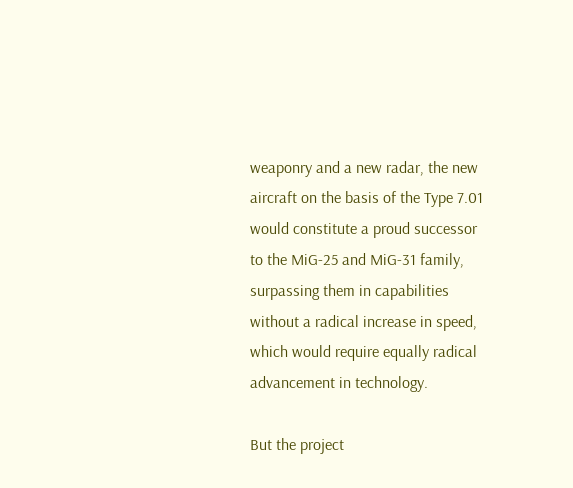weaponry and a new radar, the new aircraft on the basis of the Type 7.01 would constitute a proud successor to the MiG-25 and MiG-31 family, surpassing them in capabilities without a radical increase in speed, which would require equally radical advancement in technology.

But the project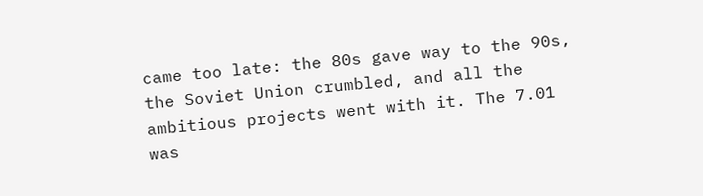came too late: the 80s gave way to the 90s, the Soviet Union crumbled, and all the ambitious projects went with it. The 7.01 was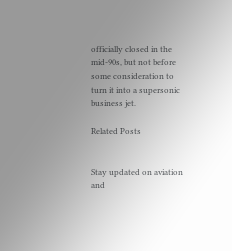officially closed in the mid-90s, but not before some consideration to turn it into a supersonic business jet.

Related Posts


Stay updated on aviation and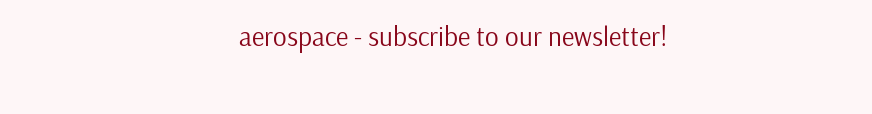aerospace - subscribe to our newsletter!